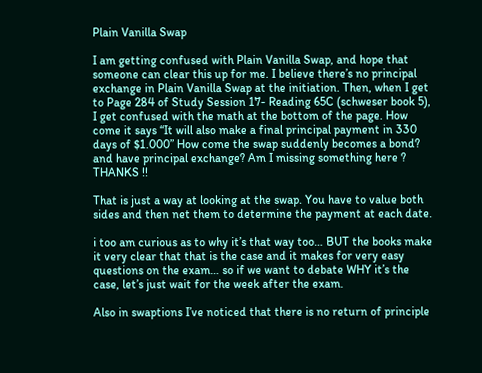Plain Vanilla Swap

I am getting confused with Plain Vanilla Swap, and hope that someone can clear this up for me. I believe there’s no principal exchange in Plain Vanilla Swap at the initiation. Then, when I get to Page 284 of Study Session 17- Reading 65C (schweser book 5), I get confused with the math at the bottom of the page. How come it says “It will also make a final principal payment in 330 days of $1.000” How come the swap suddenly becomes a bond? and have principal exchange? Am I missing something here ? THANKS !!

That is just a way at looking at the swap. You have to value both sides and then net them to determine the payment at each date.

i too am curious as to why it’s that way too… BUT the books make it very clear that that is the case and it makes for very easy questions on the exam… so if we want to debate WHY it’s the case, let’s just wait for the week after the exam.

Also in swaptions I’ve noticed that there is no return of principle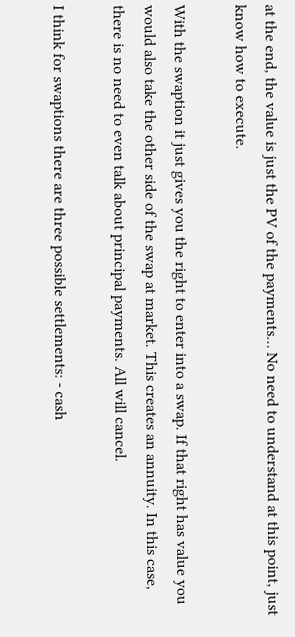at the end, the value is just the PV of the payments… No need to understand at this point, just know how to execute.

With the swaption it just gives you the right to enter into a swap. If that right has value you would also take the other side of the swap at market. This creates an annuity. In this case, there is no need to even talk about principal payments. All will cancel.

I think for swaptions there are three possible settlements: - cash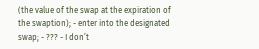(the value of the swap at the expiration of the swaption); - enter into the designated swap; - ??? - I don’t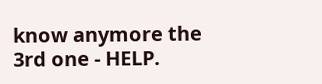know anymore the 3rd one - HELP.